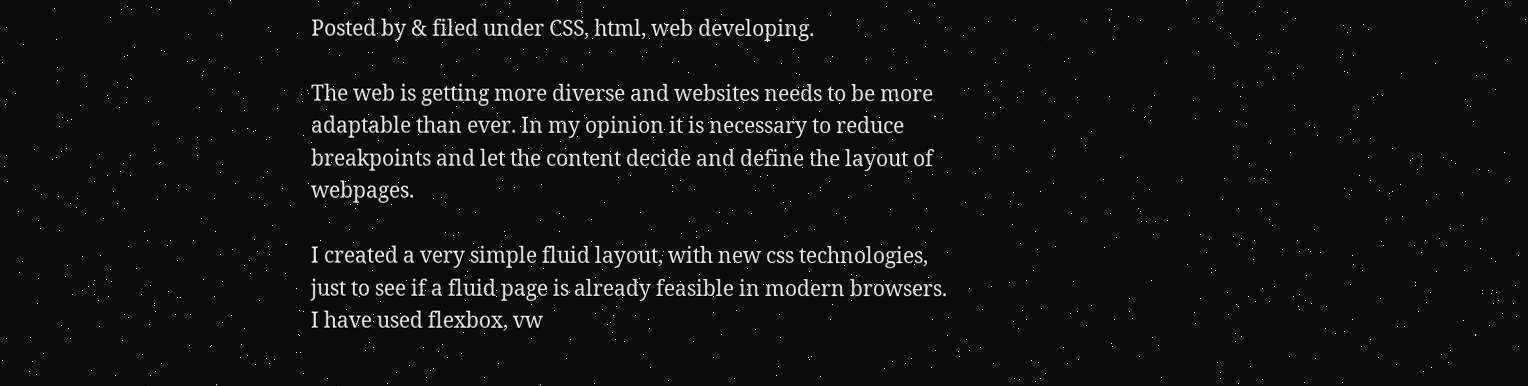Posted by & filed under CSS, html, web developing.

The web is getting more diverse and websites needs to be more adaptable than ever. In my opinion it is necessary to reduce breakpoints and let the content decide and define the layout of webpages.

I created a very simple fluid layout, with new css technologies, just to see if a fluid page is already feasible in modern browsers. I have used flexbox, vw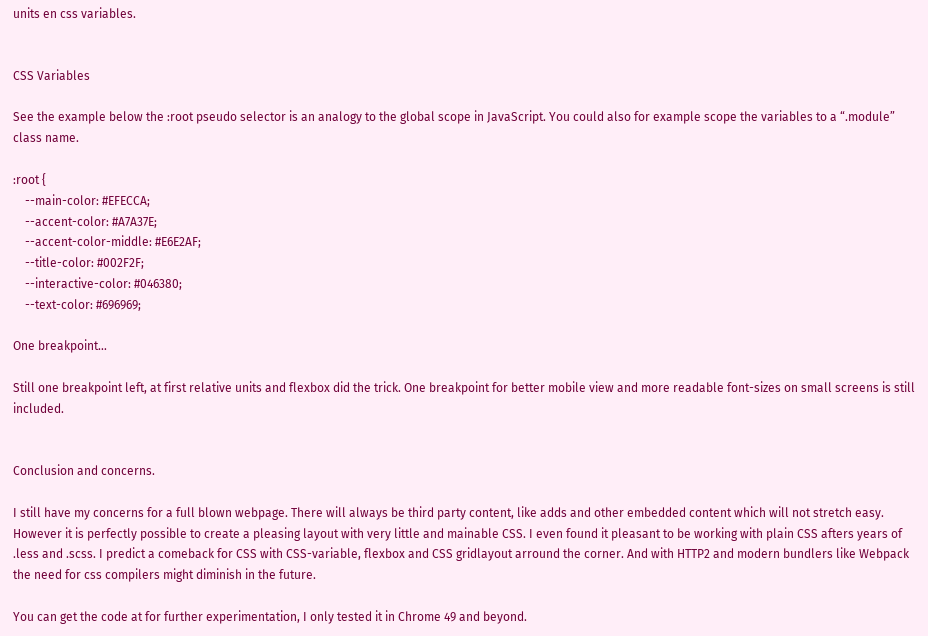units en css variables.


CSS Variables

See the example below the :root pseudo selector is an analogy to the global scope in JavaScript. You could also for example scope the variables to a “.module” class name.

:root {
    --main-color: #EFECCA;
    --accent-color: #A7A37E;
    --accent-color-middle: #E6E2AF;
    --title-color: #002F2F;
    --interactive-color: #046380;
    --text-color: #696969;

One breakpoint…

Still one breakpoint left, at first relative units and flexbox did the trick. One breakpoint for better mobile view and more readable font-sizes on small screens is still included.


Conclusion and concerns.

I still have my concerns for a full blown webpage. There will always be third party content, like adds and other embedded content which will not stretch easy. However it is perfectly possible to create a pleasing layout with very little and mainable CSS. I even found it pleasant to be working with plain CSS afters years of .less and .scss. I predict a comeback for CSS with CSS-variable, flexbox and CSS gridlayout arround the corner. And with HTTP2 and modern bundlers like Webpack the need for css compilers might diminish in the future.

You can get the code at for further experimentation, I only tested it in Chrome 49 and beyond.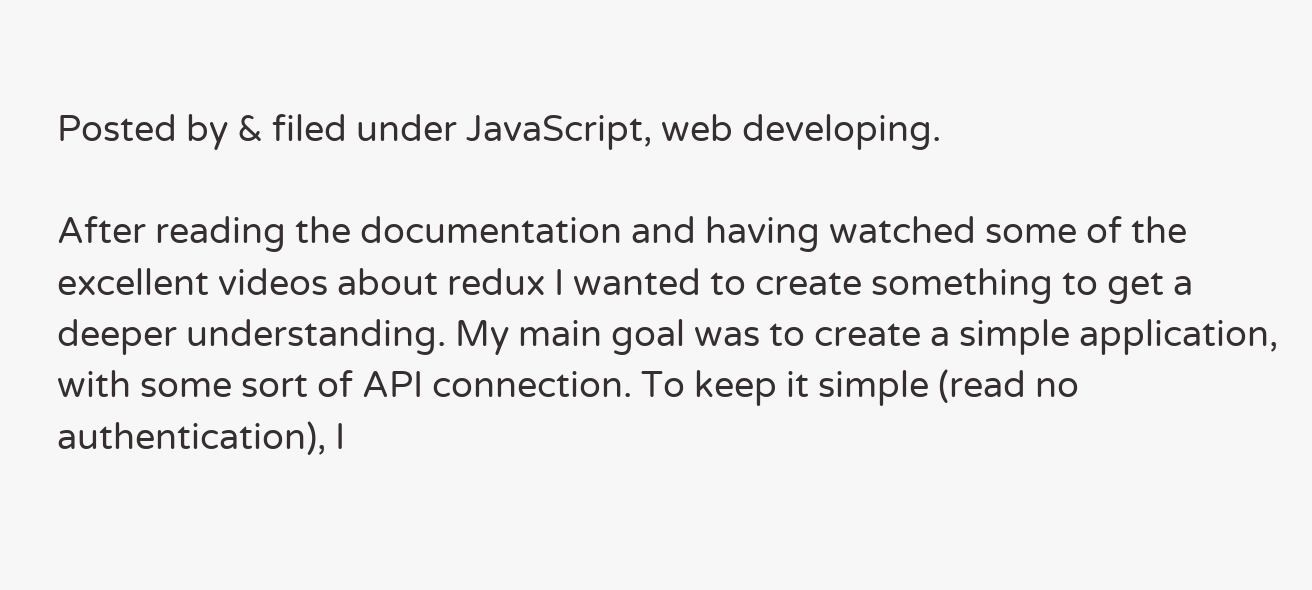Posted by & filed under JavaScript, web developing.

After reading the documentation and having watched some of the excellent videos about redux I wanted to create something to get a deeper understanding. My main goal was to create a simple application, with some sort of API connection. To keep it simple (read no authentication), I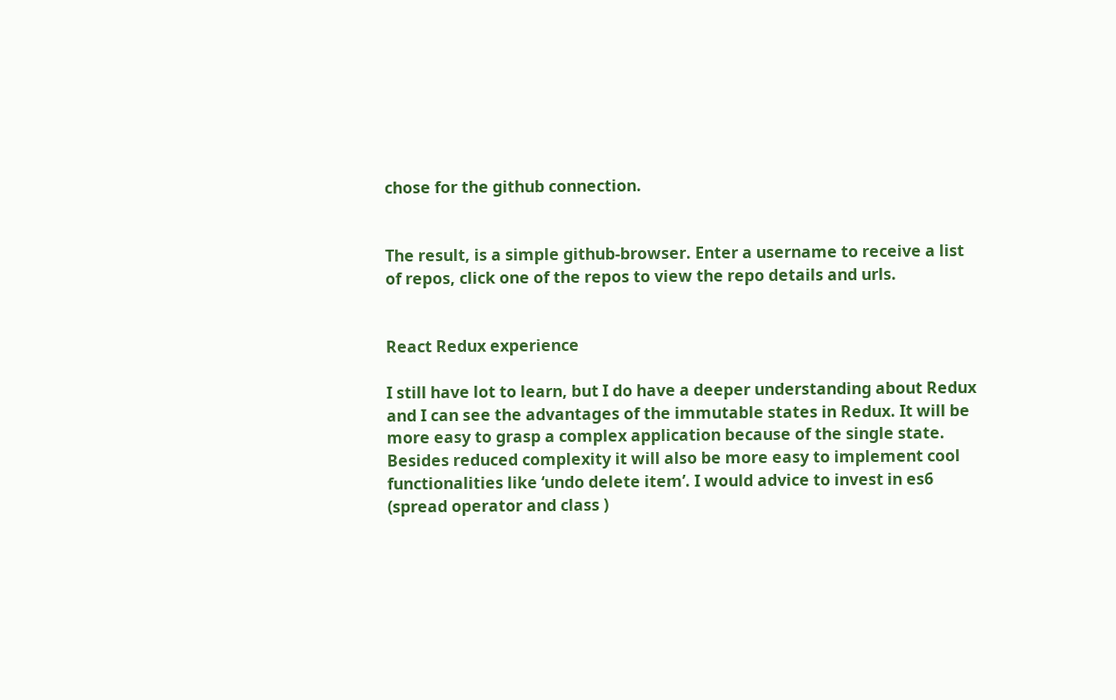chose for the github connection.


The result, is a simple github-browser. Enter a username to receive a list of repos, click one of the repos to view the repo details and urls.


React Redux experience

I still have lot to learn, but I do have a deeper understanding about Redux and I can see the advantages of the immutable states in Redux. It will be more easy to grasp a complex application because of the single state. Besides reduced complexity it will also be more easy to implement cool functionalities like ‘undo delete item’. I would advice to invest in es6 (spread operator and class )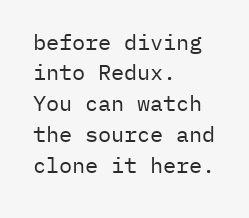before diving into Redux. You can watch the source and clone it here.